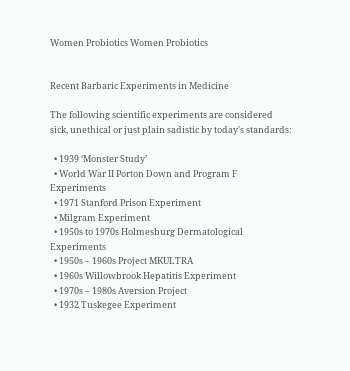Women Probiotics Women Probiotics


Recent Barbaric Experiments in Medicine

The following scientific experiments are considered sick, unethical or just plain sadistic by today's standards:

  • 1939 ‘Monster Study’
  • World War II Porton Down and Program F Experiments
  • 1971 Stanford Prison Experiment
  • Milgram Experiment
  • 1950s to 1970s Holmesburg Dermatological Experiments
  • 1950s – 1960s Project MKULTRA
  • 1960s Willowbrook Hepatitis Experiment
  • 1970s – 1980s Aversion Project
  • 1932 Tuskegee Experiment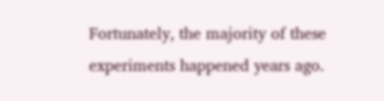Fortunately, the majority of these experiments happened years ago.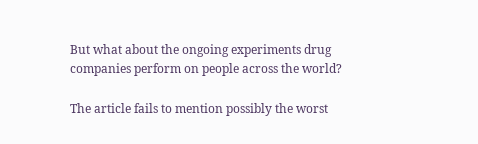But what about the ongoing experiments drug companies perform on people across the world?

The article fails to mention possibly the worst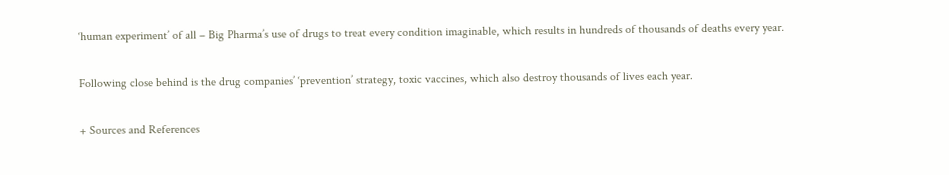‘human experiment’ of all – Big Pharma’s use of drugs to treat every condition imaginable, which results in hundreds of thousands of deaths every year.

Following close behind is the drug companies’ ‘prevention’ strategy, toxic vaccines, which also destroy thousands of lives each year.

+ Sources and References